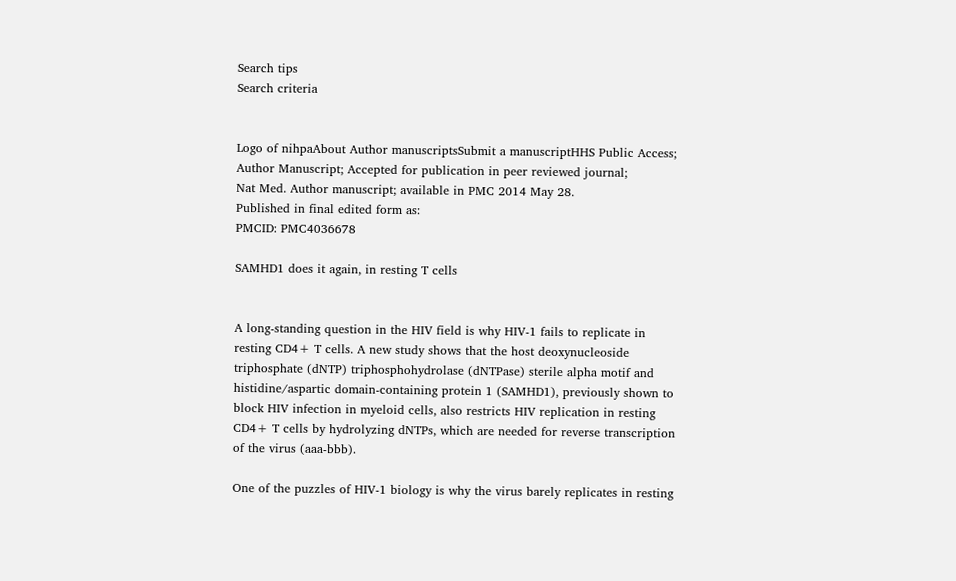Search tips
Search criteria


Logo of nihpaAbout Author manuscriptsSubmit a manuscriptHHS Public Access; Author Manuscript; Accepted for publication in peer reviewed journal;
Nat Med. Author manuscript; available in PMC 2014 May 28.
Published in final edited form as:
PMCID: PMC4036678

SAMHD1 does it again, in resting T cells


A long-standing question in the HIV field is why HIV-1 fails to replicate in resting CD4+ T cells. A new study shows that the host deoxynucleoside triphosphate (dNTP) triphosphohydrolase (dNTPase) sterile alpha motif and histidine/aspartic domain-containing protein 1 (SAMHD1), previously shown to block HIV infection in myeloid cells, also restricts HIV replication in resting CD4+ T cells by hydrolyzing dNTPs, which are needed for reverse transcription of the virus (aaa-bbb).

One of the puzzles of HIV-1 biology is why the virus barely replicates in resting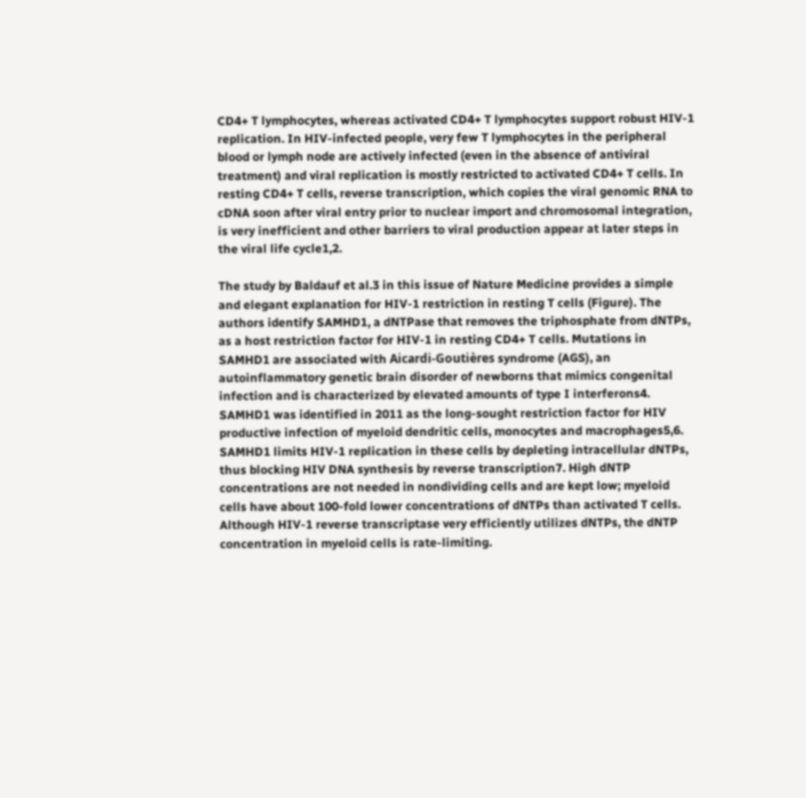CD4+ T lymphocytes, whereas activated CD4+ T lymphocytes support robust HIV-1 replication. In HIV-infected people, very few T lymphocytes in the peripheral blood or lymph node are actively infected (even in the absence of antiviral treatment) and viral replication is mostly restricted to activated CD4+ T cells. In resting CD4+ T cells, reverse transcription, which copies the viral genomic RNA to cDNA soon after viral entry prior to nuclear import and chromosomal integration, is very inefficient and other barriers to viral production appear at later steps in the viral life cycle1,2.

The study by Baldauf et al.3 in this issue of Nature Medicine provides a simple and elegant explanation for HIV-1 restriction in resting T cells (Figure). The authors identify SAMHD1, a dNTPase that removes the triphosphate from dNTPs, as a host restriction factor for HIV-1 in resting CD4+ T cells. Mutations in SAMHD1 are associated with Aicardi-Goutières syndrome (AGS), an autoinflammatory genetic brain disorder of newborns that mimics congenital infection and is characterized by elevated amounts of type I interferons4. SAMHD1 was identified in 2011 as the long-sought restriction factor for HIV productive infection of myeloid dendritic cells, monocytes and macrophages5,6. SAMHD1 limits HIV-1 replication in these cells by depleting intracellular dNTPs, thus blocking HIV DNA synthesis by reverse transcription7. High dNTP concentrations are not needed in nondividing cells and are kept low; myeloid cells have about 100-fold lower concentrations of dNTPs than activated T cells. Although HIV-1 reverse transcriptase very efficiently utilizes dNTPs, the dNTP concentration in myeloid cells is rate-limiting.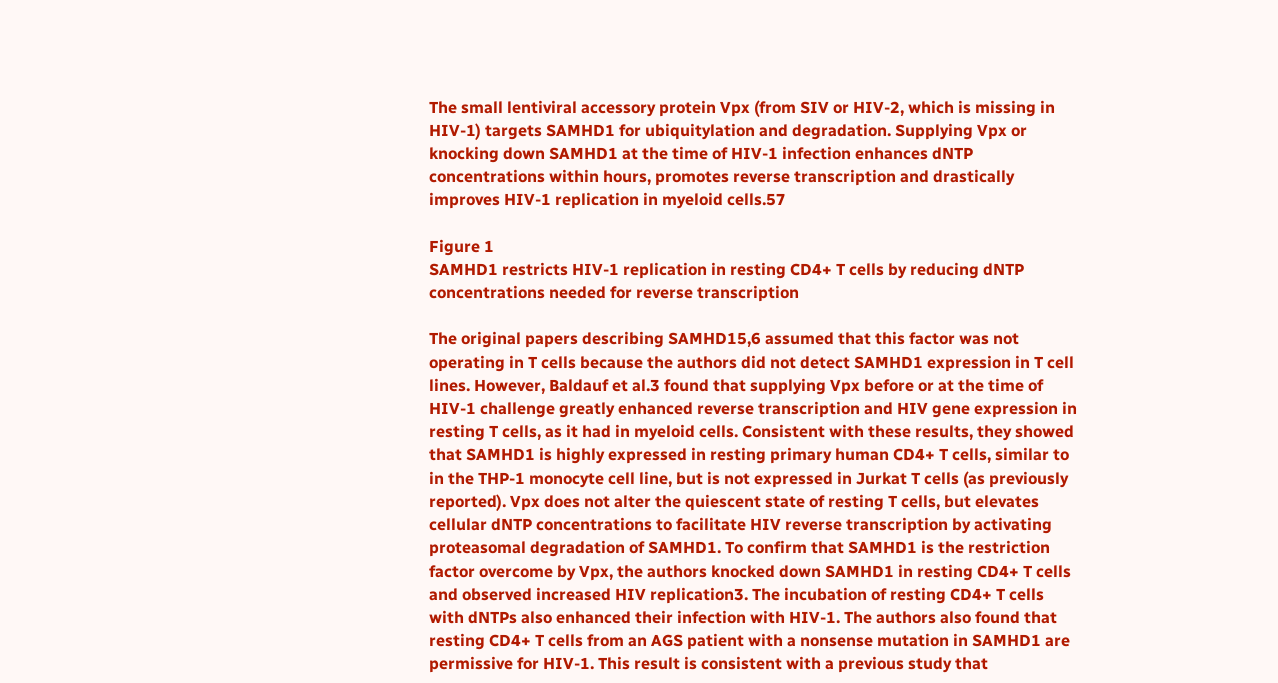The small lentiviral accessory protein Vpx (from SIV or HIV-2, which is missing in HIV-1) targets SAMHD1 for ubiquitylation and degradation. Supplying Vpx or knocking down SAMHD1 at the time of HIV-1 infection enhances dNTP concentrations within hours, promotes reverse transcription and drastically improves HIV-1 replication in myeloid cells.57

Figure 1
SAMHD1 restricts HIV-1 replication in resting CD4+ T cells by reducing dNTP concentrations needed for reverse transcription

The original papers describing SAMHD15,6 assumed that this factor was not operating in T cells because the authors did not detect SAMHD1 expression in T cell lines. However, Baldauf et al.3 found that supplying Vpx before or at the time of HIV-1 challenge greatly enhanced reverse transcription and HIV gene expression in resting T cells, as it had in myeloid cells. Consistent with these results, they showed that SAMHD1 is highly expressed in resting primary human CD4+ T cells, similar to in the THP-1 monocyte cell line, but is not expressed in Jurkat T cells (as previously reported). Vpx does not alter the quiescent state of resting T cells, but elevates cellular dNTP concentrations to facilitate HIV reverse transcription by activating proteasomal degradation of SAMHD1. To confirm that SAMHD1 is the restriction factor overcome by Vpx, the authors knocked down SAMHD1 in resting CD4+ T cells and observed increased HIV replication3. The incubation of resting CD4+ T cells with dNTPs also enhanced their infection with HIV-1. The authors also found that resting CD4+ T cells from an AGS patient with a nonsense mutation in SAMHD1 are permissive for HIV-1. This result is consistent with a previous study that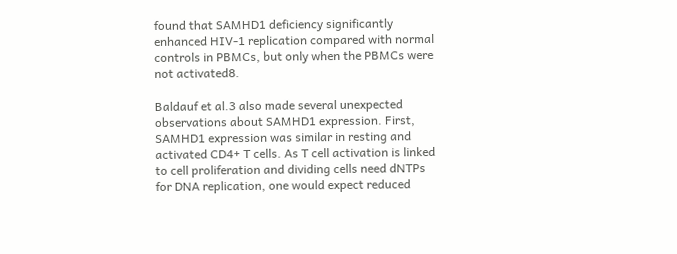found that SAMHD1 deficiency significantly enhanced HIV-1 replication compared with normal controls in PBMCs, but only when the PBMCs were not activated8.

Baldauf et al.3 also made several unexpected observations about SAMHD1 expression. First, SAMHD1 expression was similar in resting and activated CD4+ T cells. As T cell activation is linked to cell proliferation and dividing cells need dNTPs for DNA replication, one would expect reduced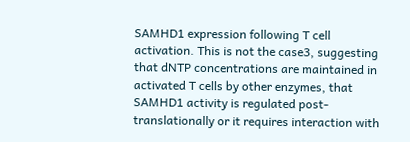SAMHD1 expression following T cell activation. This is not the case3, suggesting that dNTP concentrations are maintained in activated T cells by other enzymes, that SAMHD1 activity is regulated post-translationally or it requires interaction with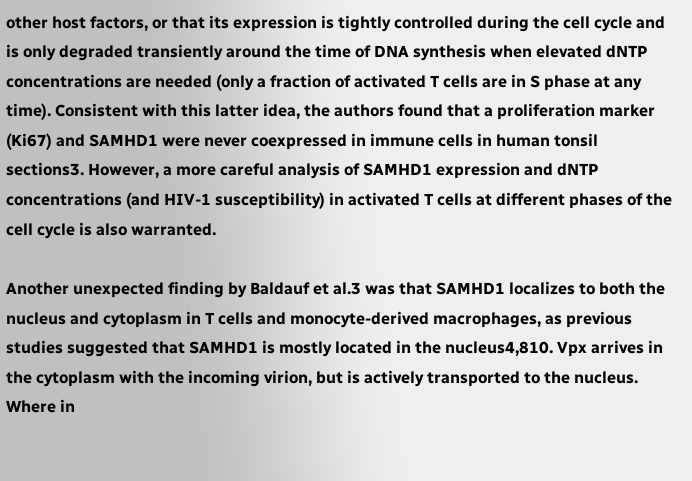other host factors, or that its expression is tightly controlled during the cell cycle and is only degraded transiently around the time of DNA synthesis when elevated dNTP concentrations are needed (only a fraction of activated T cells are in S phase at any time). Consistent with this latter idea, the authors found that a proliferation marker (Ki67) and SAMHD1 were never coexpressed in immune cells in human tonsil sections3. However, a more careful analysis of SAMHD1 expression and dNTP concentrations (and HIV-1 susceptibility) in activated T cells at different phases of the cell cycle is also warranted.

Another unexpected finding by Baldauf et al.3 was that SAMHD1 localizes to both the nucleus and cytoplasm in T cells and monocyte-derived macrophages, as previous studies suggested that SAMHD1 is mostly located in the nucleus4,810. Vpx arrives in the cytoplasm with the incoming virion, but is actively transported to the nucleus. Where in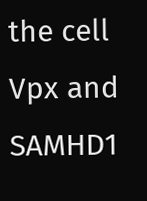the cell Vpx and SAMHD1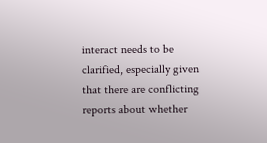interact needs to be clarified, especially given that there are conflicting reports about whether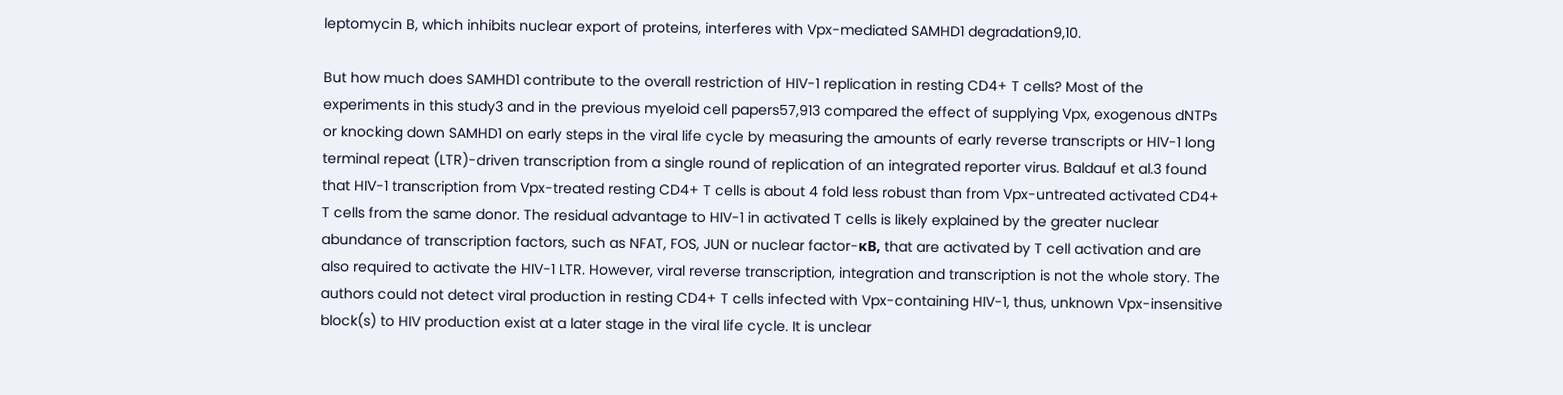leptomycin B, which inhibits nuclear export of proteins, interferes with Vpx-mediated SAMHD1 degradation9,10.

But how much does SAMHD1 contribute to the overall restriction of HIV-1 replication in resting CD4+ T cells? Most of the experiments in this study3 and in the previous myeloid cell papers57,913 compared the effect of supplying Vpx, exogenous dNTPs or knocking down SAMHD1 on early steps in the viral life cycle by measuring the amounts of early reverse transcripts or HIV-1 long terminal repeat (LTR)-driven transcription from a single round of replication of an integrated reporter virus. Baldauf et al.3 found that HIV-1 transcription from Vpx-treated resting CD4+ T cells is about 4 fold less robust than from Vpx-untreated activated CD4+ T cells from the same donor. The residual advantage to HIV-1 in activated T cells is likely explained by the greater nuclear abundance of transcription factors, such as NFAT, FOS, JUN or nuclear factor-κB, that are activated by T cell activation and are also required to activate the HIV-1 LTR. However, viral reverse transcription, integration and transcription is not the whole story. The authors could not detect viral production in resting CD4+ T cells infected with Vpx-containing HIV-1, thus, unknown Vpx-insensitive block(s) to HIV production exist at a later stage in the viral life cycle. It is unclear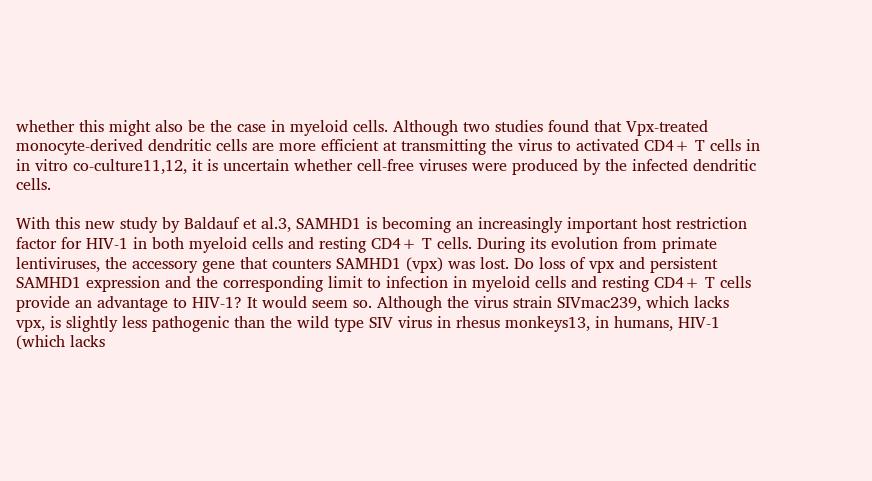whether this might also be the case in myeloid cells. Although two studies found that Vpx-treated monocyte-derived dendritic cells are more efficient at transmitting the virus to activated CD4+ T cells in in vitro co-culture11,12, it is uncertain whether cell-free viruses were produced by the infected dendritic cells.

With this new study by Baldauf et al.3, SAMHD1 is becoming an increasingly important host restriction factor for HIV-1 in both myeloid cells and resting CD4+ T cells. During its evolution from primate lentiviruses, the accessory gene that counters SAMHD1 (vpx) was lost. Do loss of vpx and persistent SAMHD1 expression and the corresponding limit to infection in myeloid cells and resting CD4+ T cells provide an advantage to HIV-1? It would seem so. Although the virus strain SIVmac239, which lacks vpx, is slightly less pathogenic than the wild type SIV virus in rhesus monkeys13, in humans, HIV-1 (which lacks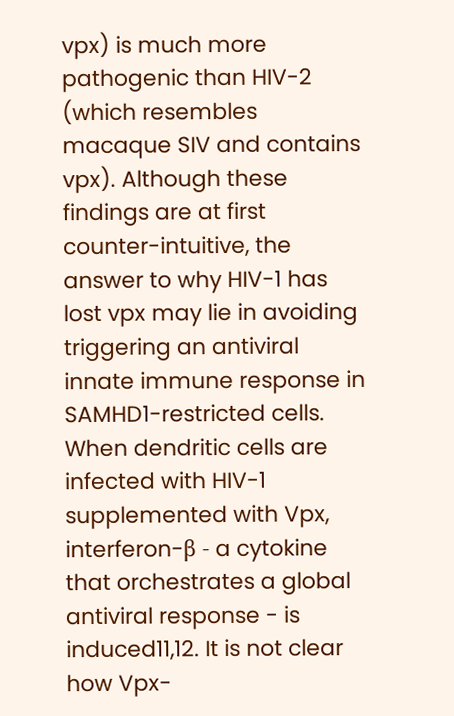vpx) is much more pathogenic than HIV-2 (which resembles macaque SIV and contains vpx). Although these findings are at first counter-intuitive, the answer to why HIV-1 has lost vpx may lie in avoiding triggering an antiviral innate immune response in SAMHD1-restricted cells. When dendritic cells are infected with HIV-1 supplemented with Vpx, interferon-β - a cytokine that orchestrates a global antiviral response - is induced11,12. It is not clear how Vpx-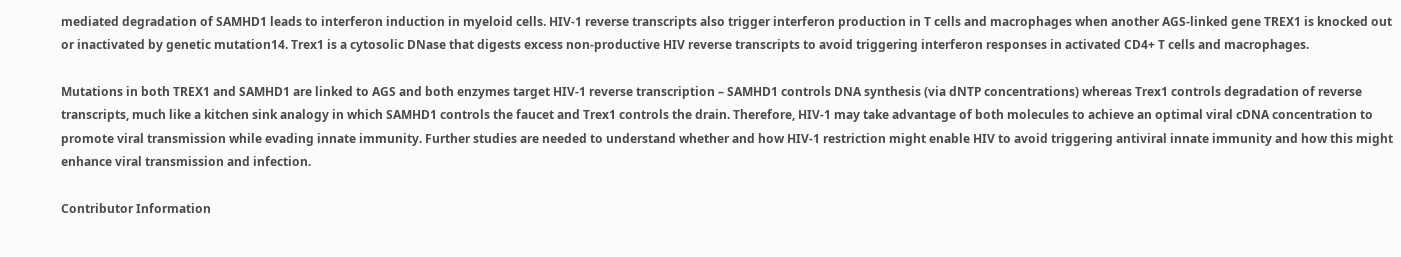mediated degradation of SAMHD1 leads to interferon induction in myeloid cells. HIV-1 reverse transcripts also trigger interferon production in T cells and macrophages when another AGS-linked gene TREX1 is knocked out or inactivated by genetic mutation14. Trex1 is a cytosolic DNase that digests excess non-productive HIV reverse transcripts to avoid triggering interferon responses in activated CD4+ T cells and macrophages.

Mutations in both TREX1 and SAMHD1 are linked to AGS and both enzymes target HIV-1 reverse transcription – SAMHD1 controls DNA synthesis (via dNTP concentrations) whereas Trex1 controls degradation of reverse transcripts, much like a kitchen sink analogy in which SAMHD1 controls the faucet and Trex1 controls the drain. Therefore, HIV-1 may take advantage of both molecules to achieve an optimal viral cDNA concentration to promote viral transmission while evading innate immunity. Further studies are needed to understand whether and how HIV-1 restriction might enable HIV to avoid triggering antiviral innate immunity and how this might enhance viral transmission and infection.

Contributor Information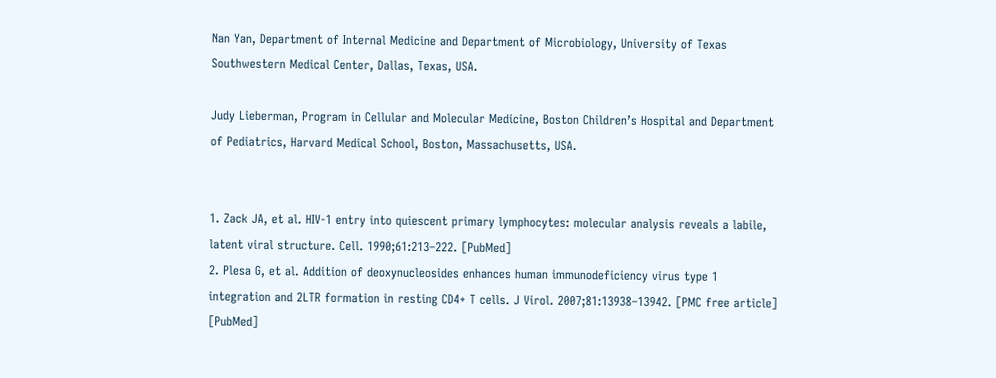Nan Yan, Department of Internal Medicine and Department of Microbiology, University of Texas Southwestern Medical Center, Dallas, Texas, USA.

Judy Lieberman, Program in Cellular and Molecular Medicine, Boston Children’s Hospital and Department of Pediatrics, Harvard Medical School, Boston, Massachusetts, USA.


1. Zack JA, et al. HIV-1 entry into quiescent primary lymphocytes: molecular analysis reveals a labile, latent viral structure. Cell. 1990;61:213–222. [PubMed]
2. Plesa G, et al. Addition of deoxynucleosides enhances human immunodeficiency virus type 1 integration and 2LTR formation in resting CD4+ T cells. J Virol. 2007;81:13938–13942. [PMC free article] [PubMed]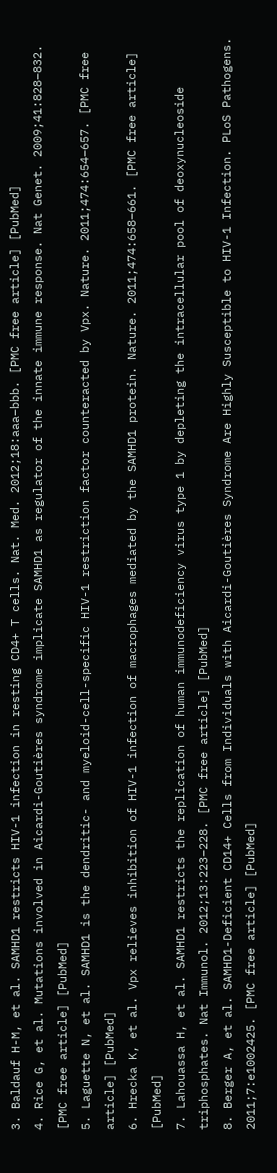3. Baldauf H-M, et al. SAMHD1 restricts HIV-1 infection in resting CD4+ T cells. Nat. Med. 2012;18:aaa–bbb. [PMC free article] [PubMed]
4. Rice G, et al. Mutations involved in Aicardi-Goutières syndrome implicate SAMHD1 as regulator of the innate immune response. Nat Genet. 2009;41:828–832. [PMC free article] [PubMed]
5. Laguette N, et al. SAMHD1 is the dendritic- and myeloid-cell-specific HIV-1 restriction factor counteracted by Vpx. Nature. 2011;474:654–657. [PMC free article] [PubMed]
6. Hrecka K, et al. Vpx relieves inhibition of HIV-1 infection of macrophages mediated by the SAMHD1 protein. Nature. 2011;474:658–661. [PMC free article] [PubMed]
7. Lahouassa H, et al. SAMHD1 restricts the replication of human immunodeficiency virus type 1 by depleting the intracellular pool of deoxynucleoside triphosphates. Nat Immunol. 2012;13:223–228. [PMC free article] [PubMed]
8. Berger A, et al. SAMHD1-Deficient CD14+ Cells from Individuals with Aicardi-Goutières Syndrome Are Highly Susceptible to HIV-1 Infection. PLoS Pathogens. 2011;7:e1002425. [PMC free article] [PubMed]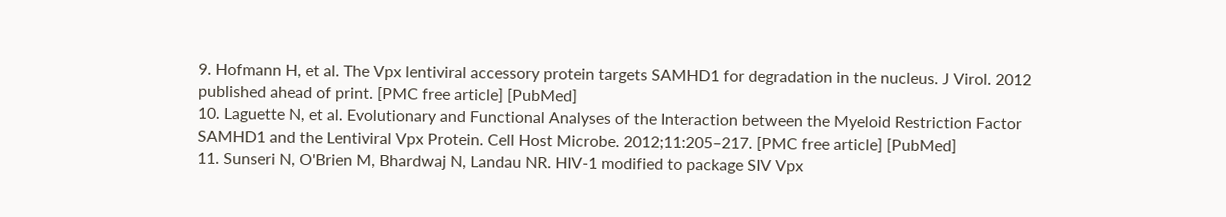9. Hofmann H, et al. The Vpx lentiviral accessory protein targets SAMHD1 for degradation in the nucleus. J Virol. 2012 published ahead of print. [PMC free article] [PubMed]
10. Laguette N, et al. Evolutionary and Functional Analyses of the Interaction between the Myeloid Restriction Factor SAMHD1 and the Lentiviral Vpx Protein. Cell Host Microbe. 2012;11:205–217. [PMC free article] [PubMed]
11. Sunseri N, O'Brien M, Bhardwaj N, Landau NR. HIV-1 modified to package SIV Vpx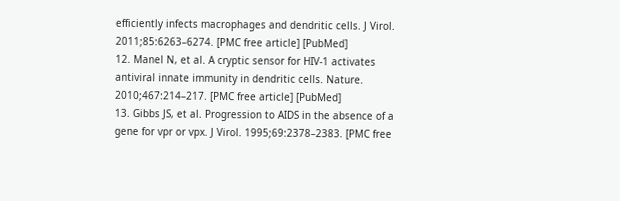efficiently infects macrophages and dendritic cells. J Virol. 2011;85:6263–6274. [PMC free article] [PubMed]
12. Manel N, et al. A cryptic sensor for HIV-1 activates antiviral innate immunity in dendritic cells. Nature. 2010;467:214–217. [PMC free article] [PubMed]
13. Gibbs JS, et al. Progression to AIDS in the absence of a gene for vpr or vpx. J Virol. 1995;69:2378–2383. [PMC free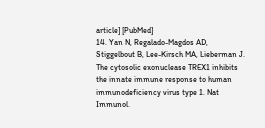article] [PubMed]
14. Yan N, Regalado-Magdos AD, Stiggelbout B, Lee-Kirsch MA, Lieberman J. The cytosolic exonuclease TREX1 inhibits the innate immune response to human immunodeficiency virus type 1. Nat Immunol.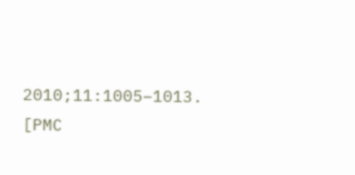2010;11:1005–1013. [PMC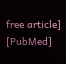free article] [PubMed]